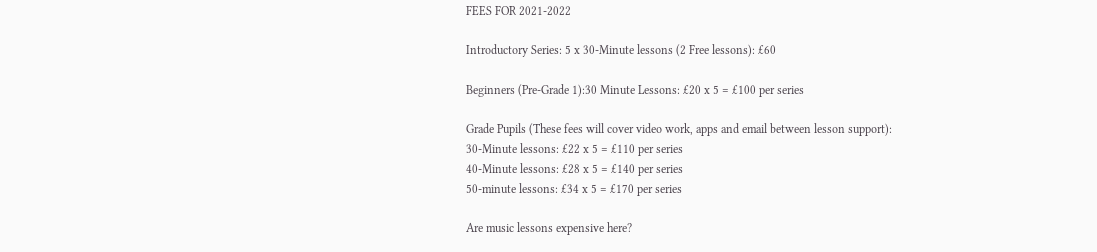FEES FOR 2021-2022

Introductory Series: 5 x 30-Minute lessons (2 Free lessons): £60

Beginners (Pre-Grade 1):30 Minute Lessons: £20 x 5 = £100 per series

Grade Pupils (These fees will cover video work, apps and email between lesson support):
30-Minute lessons: £22 x 5 = £110 per series
40-Minute lessons: £28 x 5 = £140 per series
50-minute lessons: £34 x 5 = £170 per series

Are music lessons expensive here?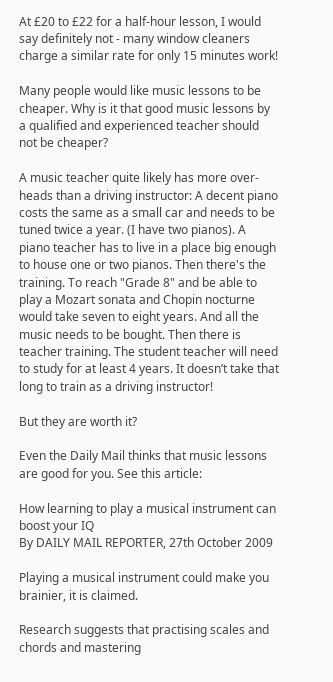At £20 to £22 for a half-hour lesson, I would say definitely not - many window cleaners charge a similar rate for only 15 minutes work!

Many people would like music lessons to be cheaper. Why is it that good music lessons by a qualified and experienced teacher should not be cheaper?

A music teacher quite likely has more over-heads than a driving instructor: A decent piano costs the same as a small car and needs to be tuned twice a year. (I have two pianos). A piano teacher has to live in a place big enough to house one or two pianos. Then there's the training. To reach "Grade 8" and be able to play a Mozart sonata and Chopin nocturne would take seven to eight years. And all the music needs to be bought. Then there is teacher training. The student teacher will need to study for at least 4 years. It doesn’t take that long to train as a driving instructor!

But they are worth it?

Even the Daily Mail thinks that music lessons are good for you. See this article:

How learning to play a musical instrument can boost your IQ
By DAILY MAIL REPORTER, 27th October 2009

Playing a musical instrument could make you brainier, it is claimed.

Research suggests that practising scales and chords and mastering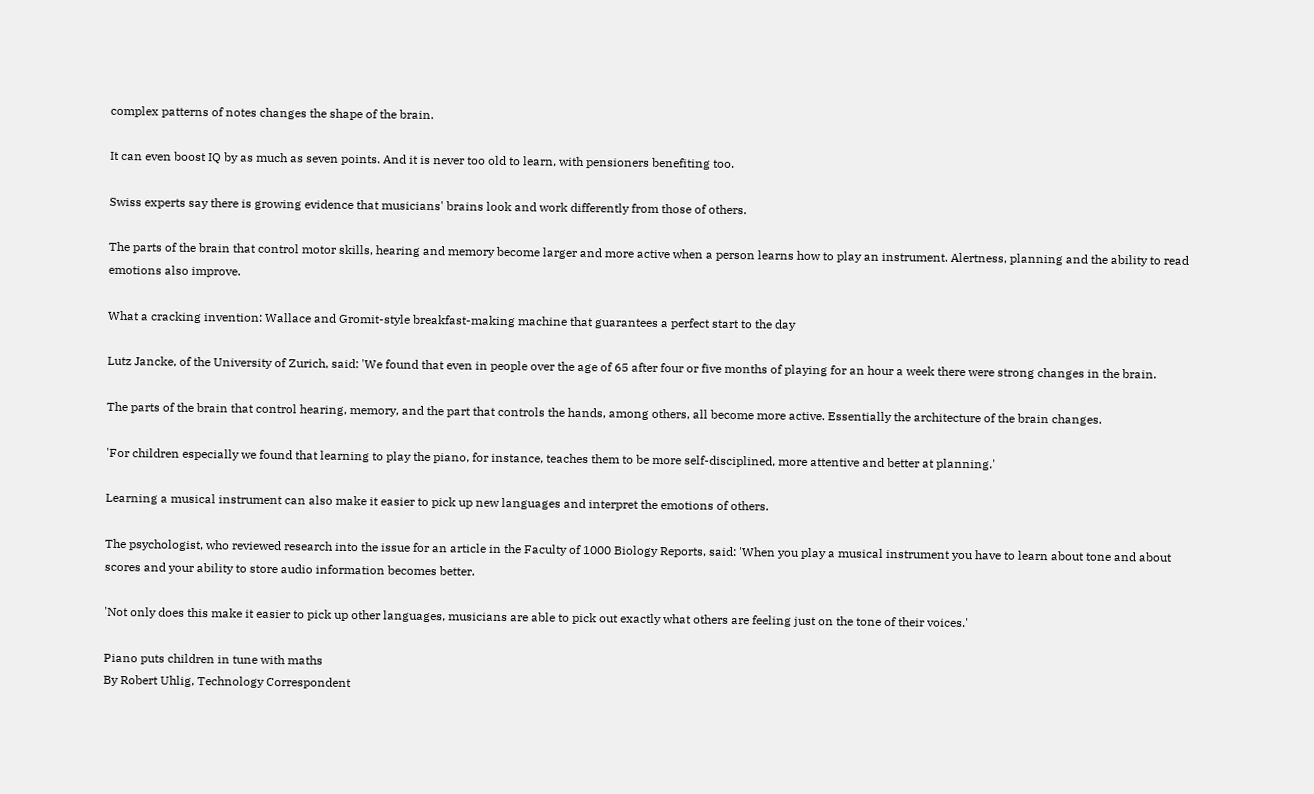complex patterns of notes changes the shape of the brain.

It can even boost IQ by as much as seven points. And it is never too old to learn, with pensioners benefiting too.

Swiss experts say there is growing evidence that musicians' brains look and work differently from those of others.

The parts of the brain that control motor skills, hearing and memory become larger and more active when a person learns how to play an instrument. Alertness, planning and the ability to read emotions also improve.

What a cracking invention: Wallace and Gromit-style breakfast-making machine that guarantees a perfect start to the day

Lutz Jancke, of the University of Zurich, said: 'We found that even in people over the age of 65 after four or five months of playing for an hour a week there were strong changes in the brain.

The parts of the brain that control hearing, memory, and the part that controls the hands, among others, all become more active. Essentially the architecture of the brain changes.

'For children especially we found that learning to play the piano, for instance, teaches them to be more self-disciplined, more attentive and better at planning.'

Learning a musical instrument can also make it easier to pick up new languages and interpret the emotions of others.

The psychologist, who reviewed research into the issue for an article in the Faculty of 1000 Biology Reports, said: 'When you play a musical instrument you have to learn about tone and about scores and your ability to store audio information becomes better.

'Not only does this make it easier to pick up other languages, musicians are able to pick out exactly what others are feeling just on the tone of their voices.'

Piano puts children in tune with maths
By Robert Uhlig, Technology Correspondent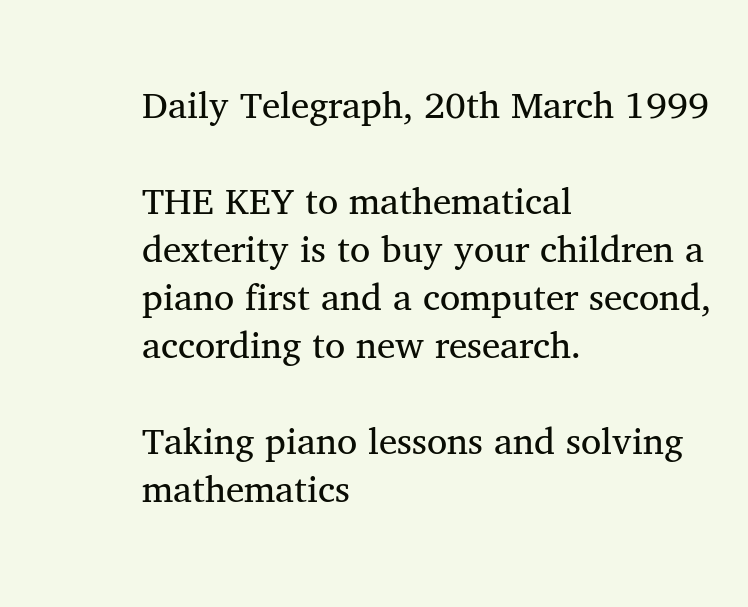Daily Telegraph, 20th March 1999

THE KEY to mathematical dexterity is to buy your children a piano first and a computer second, according to new research.

Taking piano lessons and solving mathematics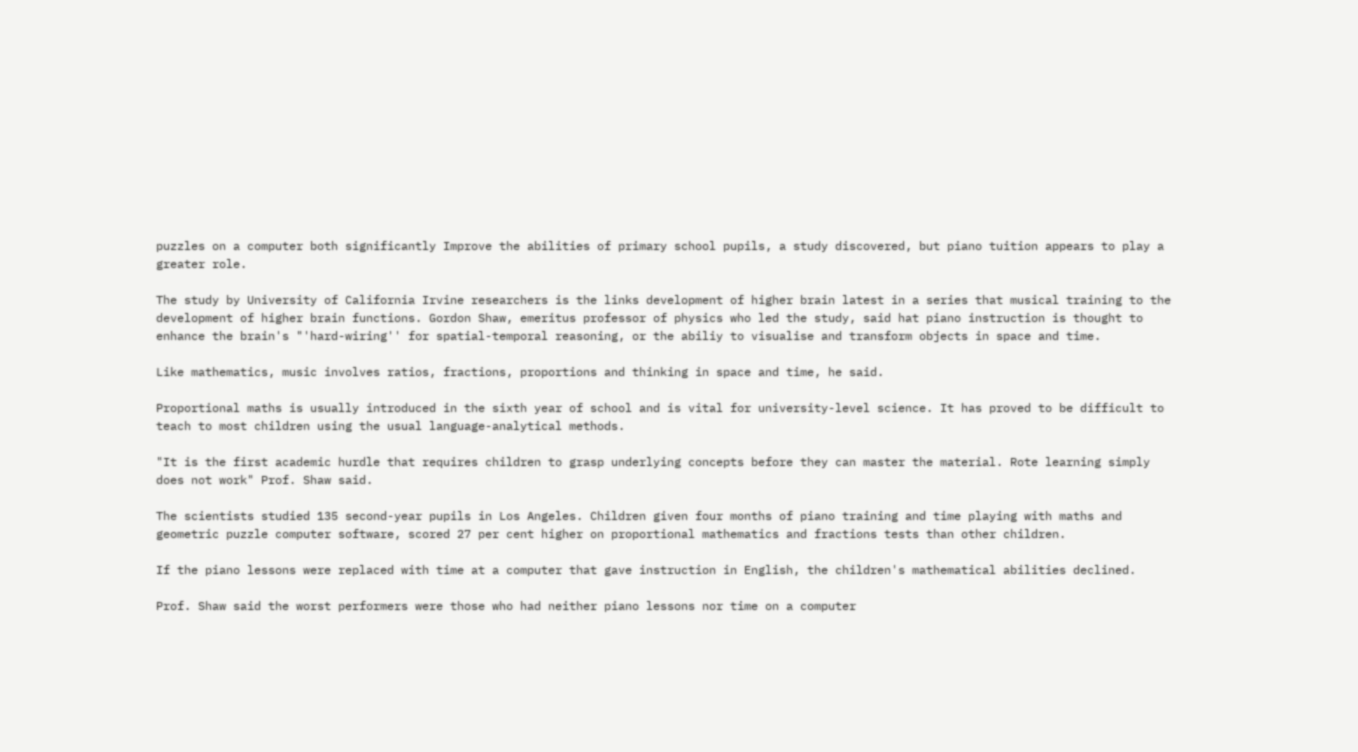puzzles on a computer both significantly Improve the abilities of primary school pupils, a study discovered, but piano tuition appears to play a greater role.

The study by University of California Irvine researchers is the links development of higher brain latest in a series that musical training to the development of higher brain functions. Gordon Shaw, emeritus professor of physics who led the study, said hat piano instruction is thought to enhance the brain's "'hard-wiring'' for spatial-temporal reasoning, or the abiliy to visualise and transform objects in space and time.

Like mathematics, music involves ratios, fractions, proportions and thinking in space and time, he said.

Proportional maths is usually introduced in the sixth year of school and is vital for university-level science. It has proved to be difficult to teach to most children using the usual language-analytical methods.

"It is the first academic hurdle that requires children to grasp underlying concepts before they can master the material. Rote learning simply does not work" Prof. Shaw said.

The scientists studied 135 second-year pupils in Los Angeles. Children given four months of piano training and time playing with maths and geometric puzzle computer software, scored 27 per cent higher on proportional mathematics and fractions tests than other children.

If the piano lessons were replaced with time at a computer that gave instruction in English, the children's mathematical abilities declined.

Prof. Shaw said the worst performers were those who had neither piano lessons nor time on a computer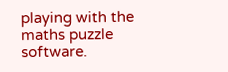playing with the maths puzzle software.